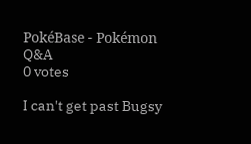PokéBase - Pokémon Q&A
0 votes

I can't get past Bugsy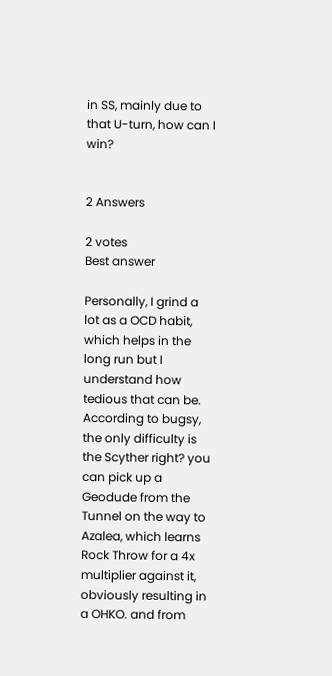in SS, mainly due to that U-turn, how can I win?


2 Answers

2 votes
Best answer

Personally, I grind a lot as a OCD habit, which helps in the long run but I understand how tedious that can be.
According to bugsy, the only difficulty is the Scyther right? you can pick up a Geodude from the Tunnel on the way to Azalea, which learns Rock Throw for a 4x multiplier against it, obviously resulting in a OHKO. and from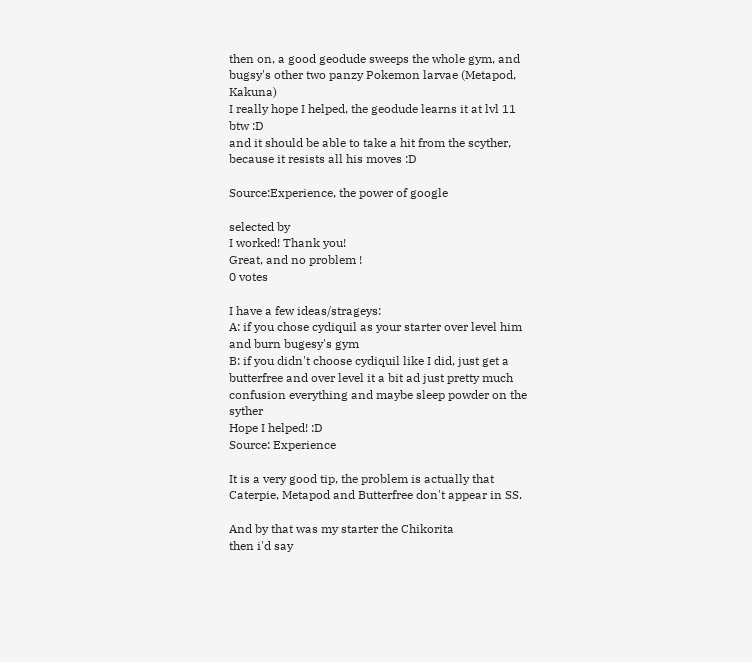then on, a good geodude sweeps the whole gym, and bugsy's other two panzy Pokemon larvae (Metapod, Kakuna)
I really hope I helped, the geodude learns it at lvl 11 btw :D
and it should be able to take a hit from the scyther, because it resists all his moves :D

Source:Experience, the power of google

selected by
I worked! Thank you!
Great, and no problem !
0 votes

I have a few ideas/strageys:
A: if you chose cydiquil as your starter over level him and burn bugesy's gym
B: if you didn't choose cydiquil like I did, just get a butterfree and over level it a bit ad just pretty much confusion everything and maybe sleep powder on the syther
Hope I helped! :D
Source: Experience

It is a very good tip, the problem is actually that Caterpie, Metapod and Butterfree don't appear in SS.

And by that was my starter the Chikorita
then i'd say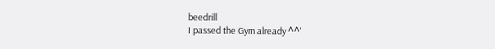beedrill
I passed the Gym already ^^'